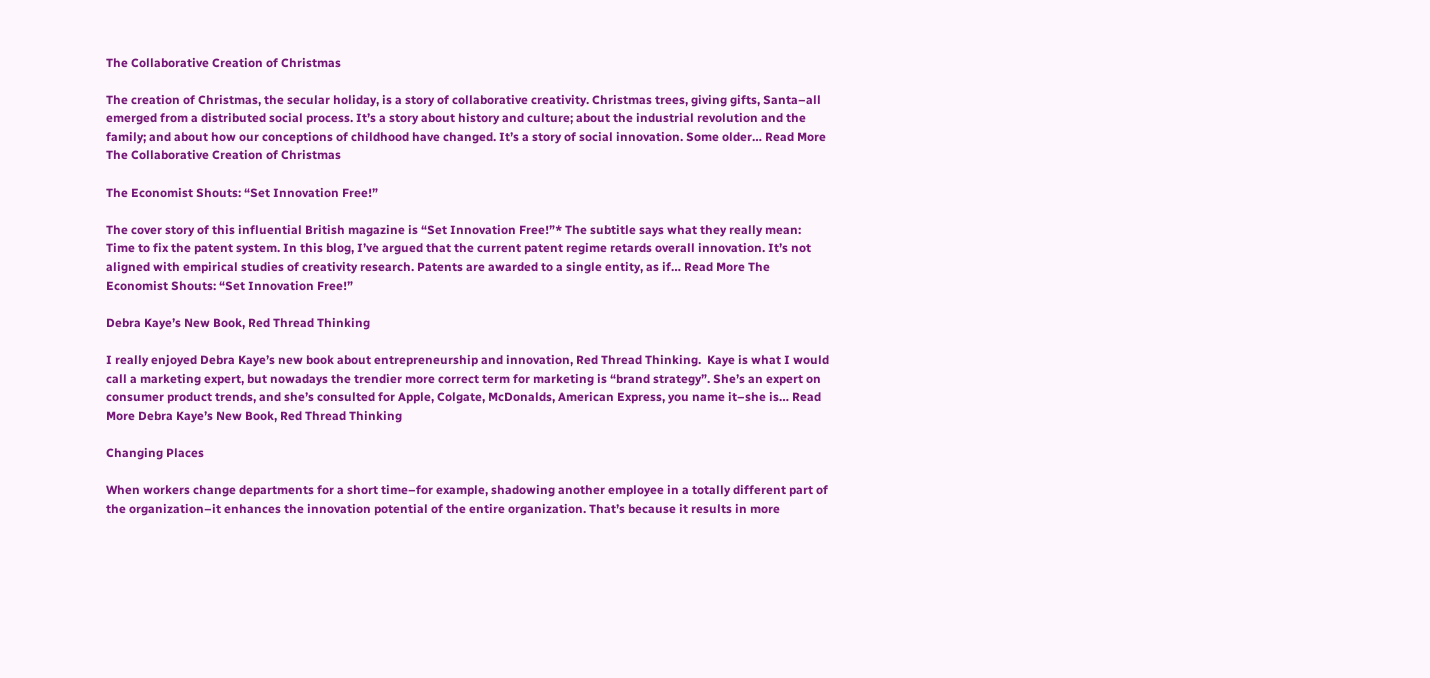The Collaborative Creation of Christmas

The creation of Christmas, the secular holiday, is a story of collaborative creativity. Christmas trees, giving gifts, Santa–all emerged from a distributed social process. It’s a story about history and culture; about the industrial revolution and the family; and about how our conceptions of childhood have changed. It’s a story of social innovation. Some older… Read More The Collaborative Creation of Christmas

The Economist Shouts: “Set Innovation Free!”

The cover story of this influential British magazine is “Set Innovation Free!”* The subtitle says what they really mean: Time to fix the patent system. In this blog, I’ve argued that the current patent regime retards overall innovation. It’s not aligned with empirical studies of creativity research. Patents are awarded to a single entity, as if… Read More The Economist Shouts: “Set Innovation Free!”

Debra Kaye’s New Book, Red Thread Thinking

I really enjoyed Debra Kaye’s new book about entrepreneurship and innovation, Red Thread Thinking.  Kaye is what I would call a marketing expert, but nowadays the trendier more correct term for marketing is “brand strategy”. She’s an expert on consumer product trends, and she’s consulted for Apple, Colgate, McDonalds, American Express, you name it–she is… Read More Debra Kaye’s New Book, Red Thread Thinking

Changing Places

When workers change departments for a short time–for example, shadowing another employee in a totally different part of the organization–it enhances the innovation potential of the entire organization. That’s because it results in more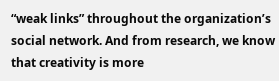“weak links” throughout the organization’s social network. And from research, we know that creativity is more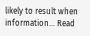likely to result when information… Read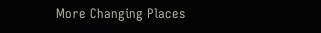More Changing Places